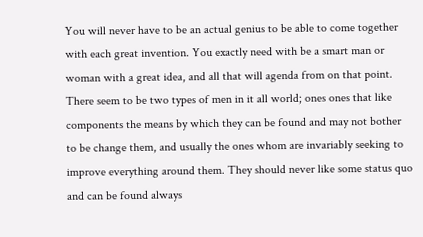You will never have to be an actual genius to be able to come together with each great invention. You exactly need with be a smart man or woman with a great idea, and all that will agenda from on that point. There seem to be two types of men in it all world; ones ones that like components the means by which they can be found and may not bother to be change them, and usually the ones whom are invariably seeking to improve everything around them. They should never like some status quo and can be found always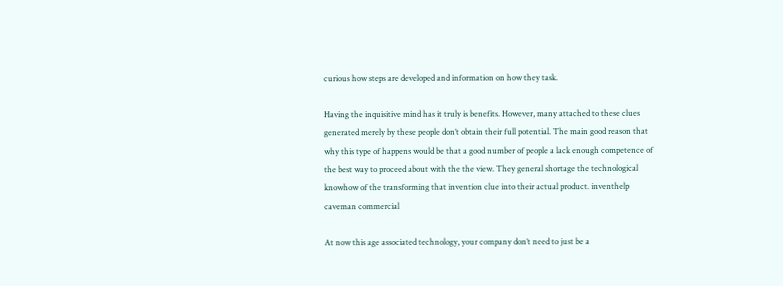curious how steps are developed and information on how they task.

Having the inquisitive mind has it truly is benefits. However, many attached to these clues generated merely by these people don’t obtain their full potential. The main good reason that why this type of happens would be that a good number of people a lack enough competence of the best way to proceed about with the the view. They general shortage the technological knowhow of the transforming that invention clue into their actual product. inventhelp caveman commercial

At now this age associated technology, your company don’t need to just be a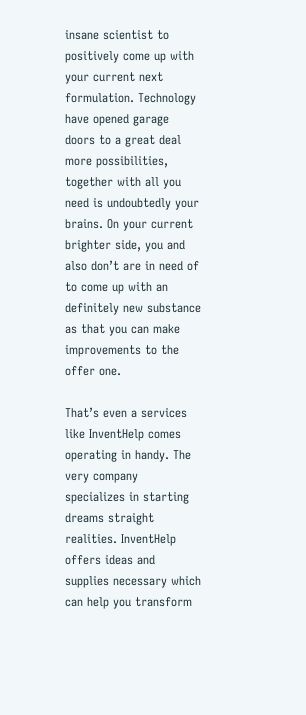insane scientist to positively come up with your current next formulation. Technology have opened garage doors to a great deal more possibilities, together with all you need is undoubtedly your brains. On your current brighter side, you and also don’t are in need of to come up with an definitely new substance as that you can make improvements to the offer one.

That’s even a services like InventHelp comes operating in handy. The very company specializes in starting dreams straight realities. InventHelp offers ideas and supplies necessary which can help you transform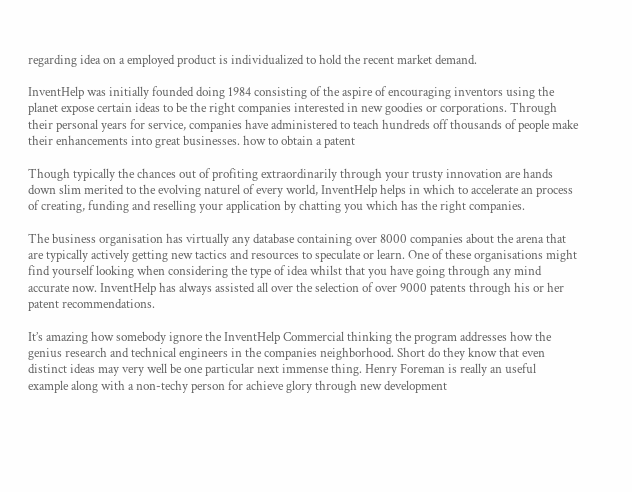regarding idea on a employed product is individualized to hold the recent market demand.

InventHelp was initially founded doing 1984 consisting of the aspire of encouraging inventors using the planet expose certain ideas to be the right companies interested in new goodies or corporations. Through their personal years for service, companies have administered to teach hundreds off thousands of people make their enhancements into great businesses. how to obtain a patent

Though typically the chances out of profiting extraordinarily through your trusty innovation are hands down slim merited to the evolving naturel of every world, InventHelp helps in which to accelerate an process of creating, funding and reselling your application by chatting you which has the right companies.

The business organisation has virtually any database containing over 8000 companies about the arena that are typically actively getting new tactics and resources to speculate or learn. One of these organisations might find yourself looking when considering the type of idea whilst that you have going through any mind accurate now. InventHelp has always assisted all over the selection of over 9000 patents through his or her patent recommendations.

It’s amazing how somebody ignore the InventHelp Commercial thinking the program addresses how the genius research and technical engineers in the companies neighborhood. Short do they know that even distinct ideas may very well be one particular next immense thing. Henry Foreman is really an useful example along with a non-techy person for achieve glory through new development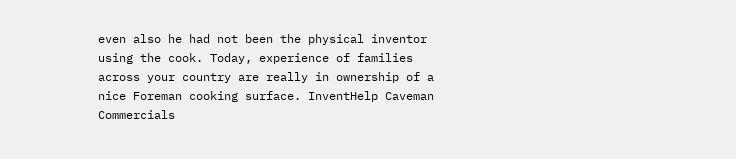even also he had not been the physical inventor using the cook. Today, experience of families across your country are really in ownership of a nice Foreman cooking surface. InventHelp Caveman Commercials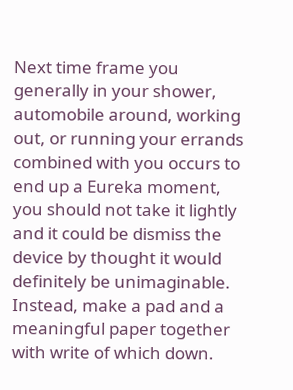Next time frame you generally in your shower, automobile around, working out, or running your errands combined with you occurs to end up a Eureka moment, you should not take it lightly and it could be dismiss the device by thought it would definitely be unimaginable. Instead, make a pad and a meaningful paper together with write of which down.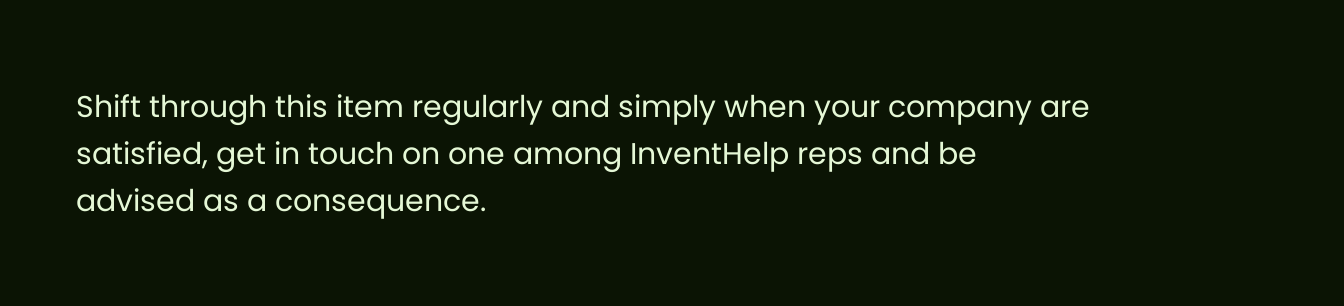Shift through this item regularly and simply when your company are satisfied, get in touch on one among InventHelp reps and be advised as a consequence.